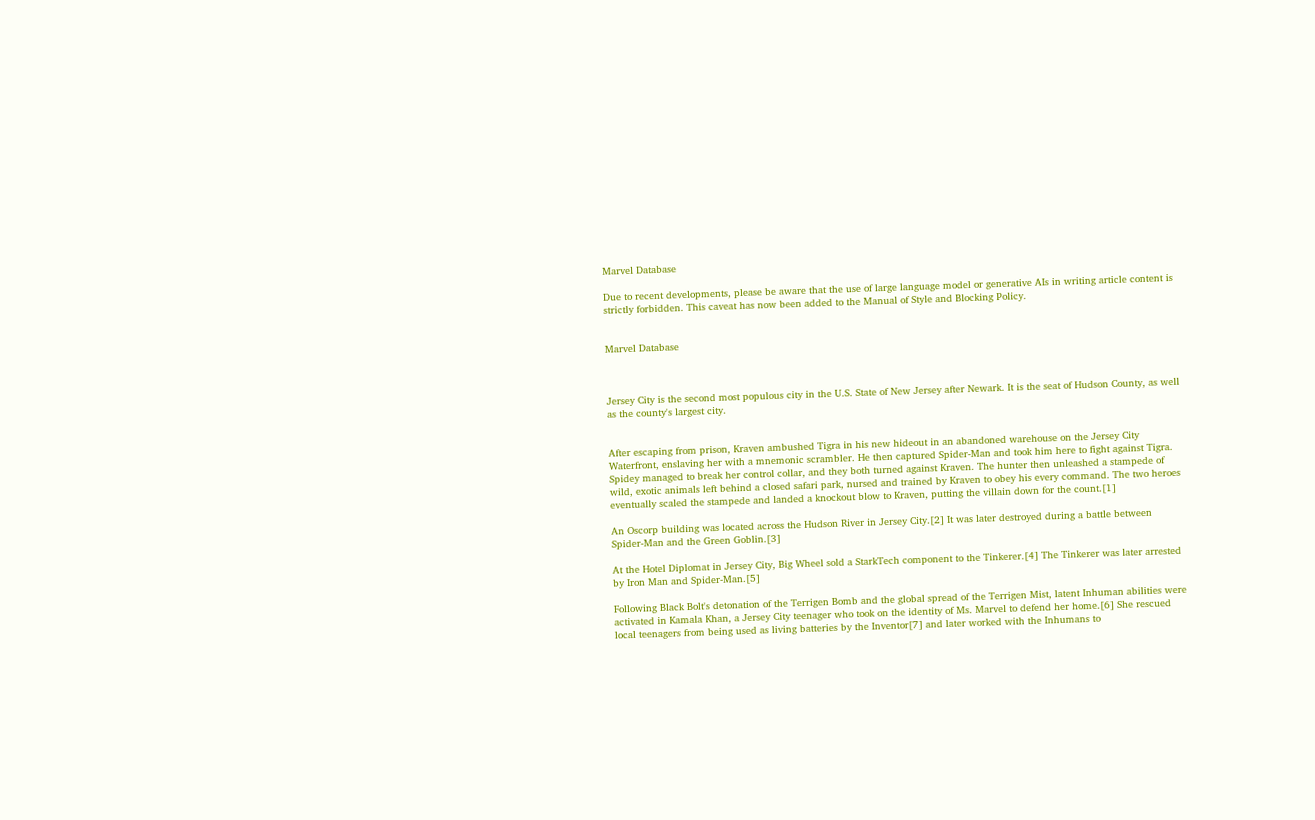Marvel Database

Due to recent developments, please be aware that the use of large language model or generative AIs in writing article content is strictly forbidden. This caveat has now been added to the Manual of Style and Blocking Policy.


Marvel Database



Jersey City is the second most populous city in the U.S. State of New Jersey after Newark. It is the seat of Hudson County, as well as the county's largest city.


After escaping from prison, Kraven ambushed Tigra in his new hideout in an abandoned warehouse on the Jersey City Waterfront, enslaving her with a mnemonic scrambler. He then captured Spider-Man and took him here to fight against Tigra. Spidey managed to break her control collar, and they both turned against Kraven. The hunter then unleashed a stampede of wild, exotic animals left behind a closed safari park, nursed and trained by Kraven to obey his every command. The two heroes eventually scaled the stampede and landed a knockout blow to Kraven, putting the villain down for the count.[1]

An Oscorp building was located across the Hudson River in Jersey City.[2] It was later destroyed during a battle between Spider-Man and the Green Goblin.[3]

At the Hotel Diplomat in Jersey City, Big Wheel sold a StarkTech component to the Tinkerer.[4] The Tinkerer was later arrested by Iron Man and Spider-Man.[5]

Following Black Bolt's detonation of the Terrigen Bomb and the global spread of the Terrigen Mist, latent Inhuman abilities were activated in Kamala Khan, a Jersey City teenager who took on the identity of Ms. Marvel to defend her home.[6] She rescued local teenagers from being used as living batteries by the Inventor[7] and later worked with the Inhumans to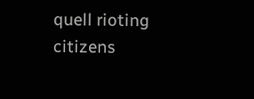quell rioting citizens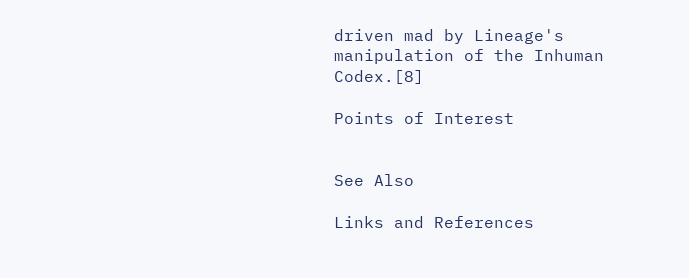driven mad by Lineage's manipulation of the Inhuman Codex.[8]

Points of Interest


See Also

Links and References